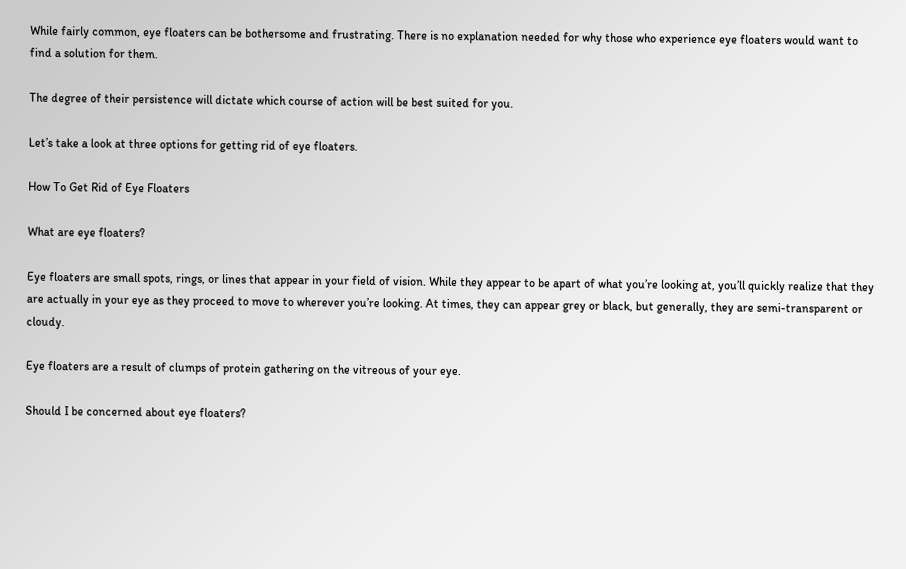While fairly common, eye floaters can be bothersome and frustrating. There is no explanation needed for why those who experience eye floaters would want to find a solution for them.

The degree of their persistence will dictate which course of action will be best suited for you.

Let’s take a look at three options for getting rid of eye floaters.

How To Get Rid of Eye Floaters

What are eye floaters?

Eye floaters are small spots, rings, or lines that appear in your field of vision. While they appear to be apart of what you’re looking at, you’ll quickly realize that they are actually in your eye as they proceed to move to wherever you’re looking. At times, they can appear grey or black, but generally, they are semi-transparent or cloudy.

Eye floaters are a result of clumps of protein gathering on the vitreous of your eye.

Should I be concerned about eye floaters?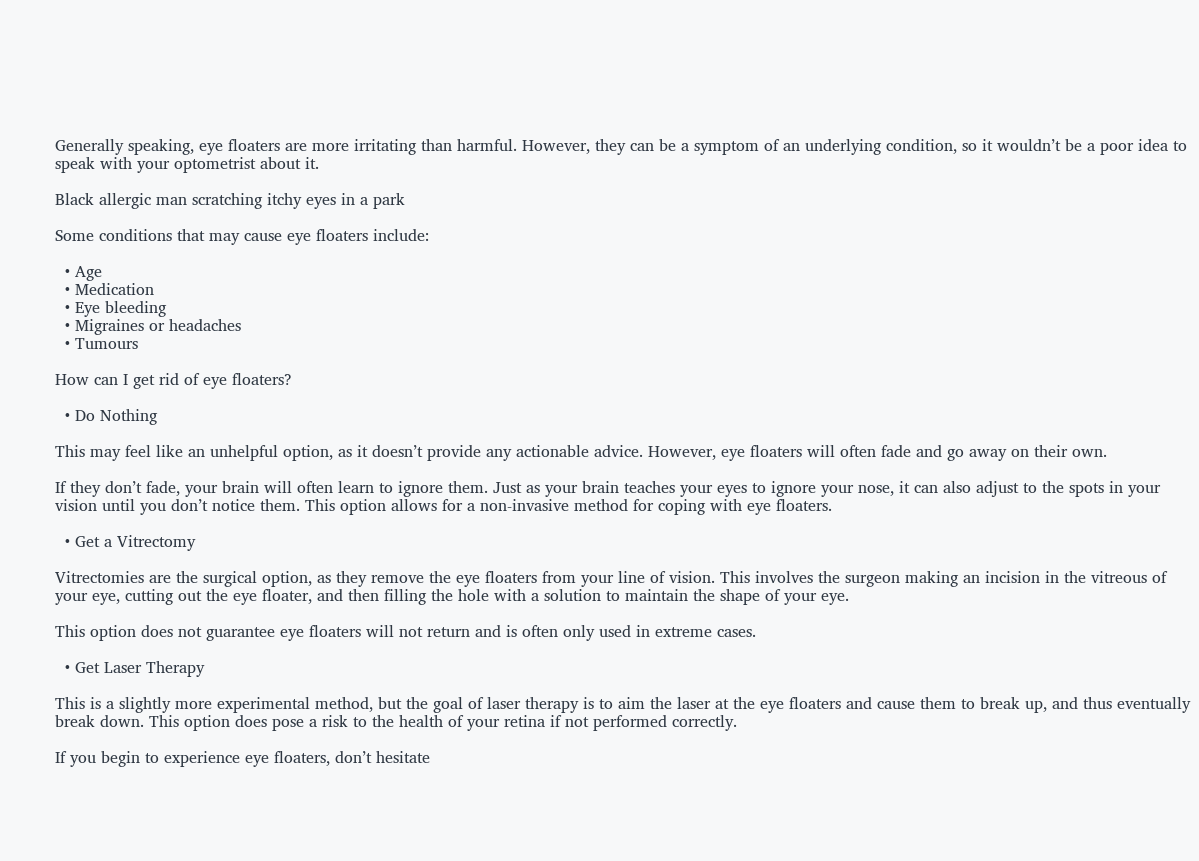Generally speaking, eye floaters are more irritating than harmful. However, they can be a symptom of an underlying condition, so it wouldn’t be a poor idea to speak with your optometrist about it.

Black allergic man scratching itchy eyes in a park

Some conditions that may cause eye floaters include:

  • Age
  • Medication
  • Eye bleeding
  • Migraines or headaches
  • Tumours

How can I get rid of eye floaters?

  • Do Nothing

This may feel like an unhelpful option, as it doesn’t provide any actionable advice. However, eye floaters will often fade and go away on their own.

If they don’t fade, your brain will often learn to ignore them. Just as your brain teaches your eyes to ignore your nose, it can also adjust to the spots in your vision until you don’t notice them. This option allows for a non-invasive method for coping with eye floaters.

  • Get a Vitrectomy

Vitrectomies are the surgical option, as they remove the eye floaters from your line of vision. This involves the surgeon making an incision in the vitreous of your eye, cutting out the eye floater, and then filling the hole with a solution to maintain the shape of your eye.

This option does not guarantee eye floaters will not return and is often only used in extreme cases.

  • Get Laser Therapy

This is a slightly more experimental method, but the goal of laser therapy is to aim the laser at the eye floaters and cause them to break up, and thus eventually break down. This option does pose a risk to the health of your retina if not performed correctly.

If you begin to experience eye floaters, don’t hesitate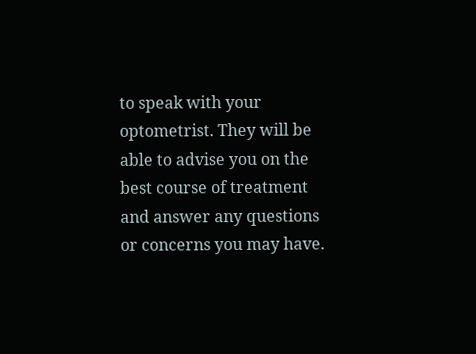to speak with your optometrist. They will be able to advise you on the best course of treatment and answer any questions or concerns you may have.